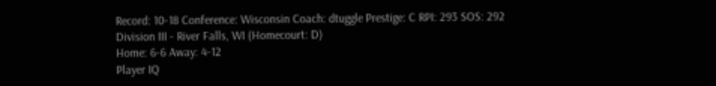Record: 10-18 Conference: Wisconsin Coach: dtuggle Prestige: C RPI: 293 SOS: 292
Division III - River Falls, WI (Homecourt: D)
Home: 6-6 Away: 4-12
Player IQ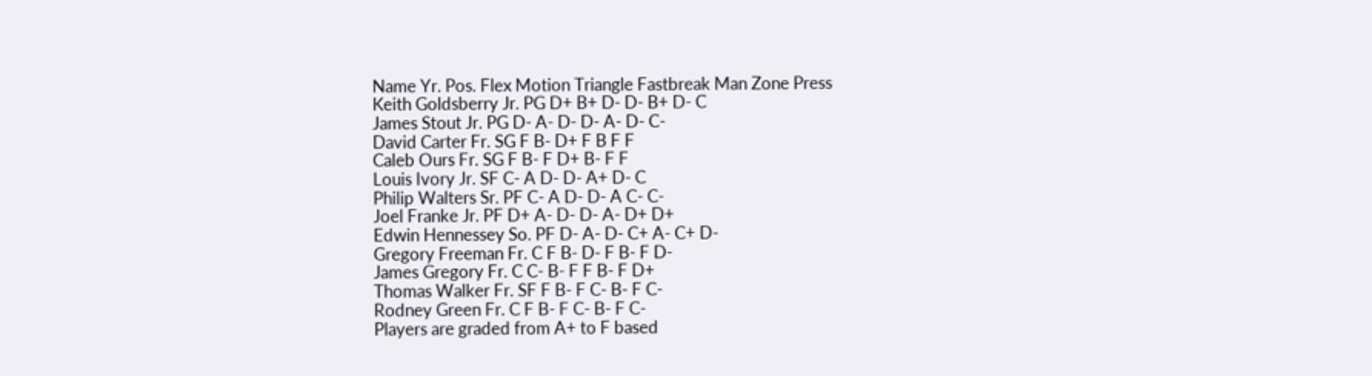Name Yr. Pos. Flex Motion Triangle Fastbreak Man Zone Press
Keith Goldsberry Jr. PG D+ B+ D- D- B+ D- C
James Stout Jr. PG D- A- D- D- A- D- C-
David Carter Fr. SG F B- D+ F B F F
Caleb Ours Fr. SG F B- F D+ B- F F
Louis Ivory Jr. SF C- A D- D- A+ D- C
Philip Walters Sr. PF C- A D- D- A C- C-
Joel Franke Jr. PF D+ A- D- D- A- D+ D+
Edwin Hennessey So. PF D- A- D- C+ A- C+ D-
Gregory Freeman Fr. C F B- D- F B- F D-
James Gregory Fr. C C- B- F F B- F D+
Thomas Walker Fr. SF F B- F C- B- F C-
Rodney Green Fr. C F B- F C- B- F C-
Players are graded from A+ to F based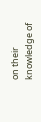on their knowledge of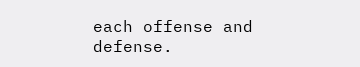each offense and defense.